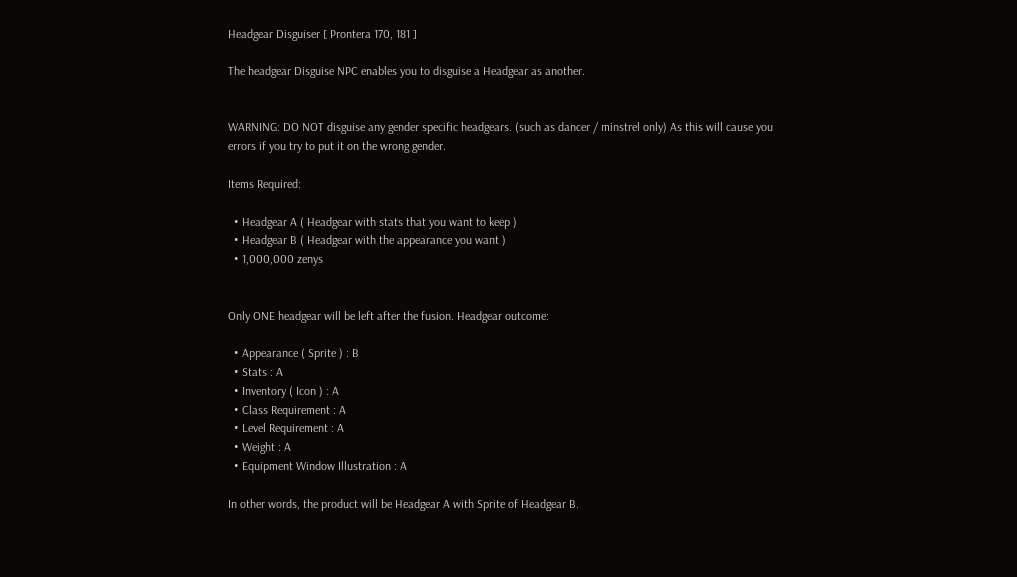Headgear Disguiser [ Prontera 170, 181 ]

The headgear Disguise NPC enables you to disguise a Headgear as another.


WARNING: DO NOT disguise any gender specific headgears. (such as dancer / minstrel only) As this will cause you errors if you try to put it on the wrong gender.

Items Required:

  • Headgear A ( Headgear with stats that you want to keep )
  • Headgear B ( Headgear with the appearance you want )
  • 1,000,000 zenys


Only ONE headgear will be left after the fusion. Headgear outcome:

  • Appearance ( Sprite ) : B
  • Stats : A
  • Inventory ( Icon ) : A
  • Class Requirement : A
  • Level Requirement : A
  • Weight : A
  • Equipment Window Illustration : A

In other words, the product will be Headgear A with Sprite of Headgear B.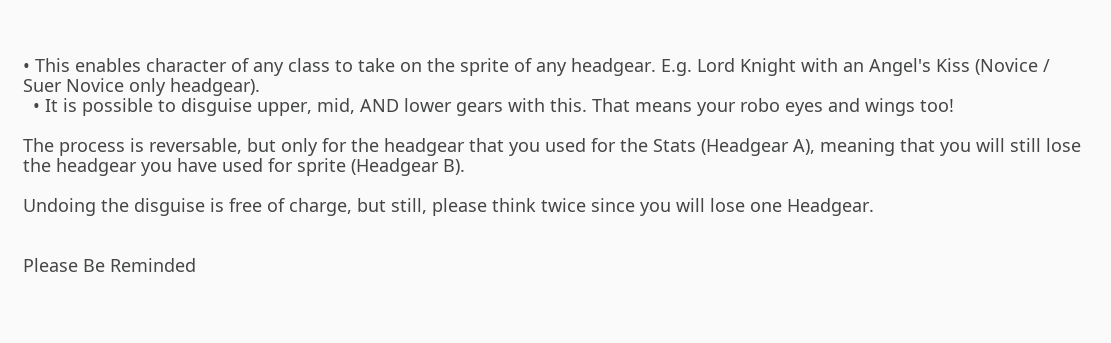• This enables character of any class to take on the sprite of any headgear. E.g. Lord Knight with an Angel's Kiss (Novice / Suer Novice only headgear).
  • It is possible to disguise upper, mid, AND lower gears with this. That means your robo eyes and wings too!

The process is reversable, but only for the headgear that you used for the Stats (Headgear A), meaning that you will still lose the headgear you have used for sprite (Headgear B).

Undoing the disguise is free of charge, but still, please think twice since you will lose one Headgear.


Please Be Reminded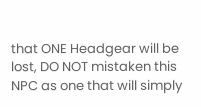that ONE Headgear will be lost, DO NOT mistaken this NPC as one that will simply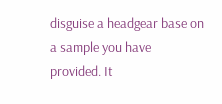disguise a headgear base on a sample you have provided. It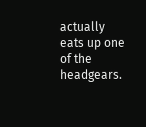actually eats up one of the headgears.